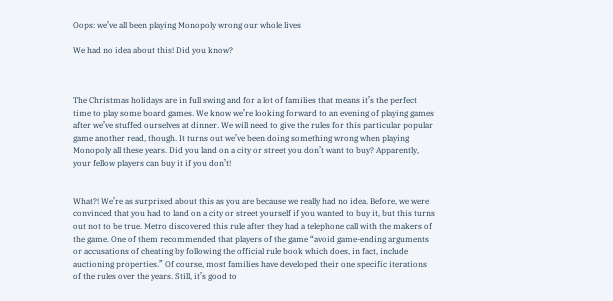Oops: we’ve all been playing Monopoly wrong our whole lives

We had no idea about this! Did you know?



The Christmas holidays are in full swing and for a lot of families that means it’s the perfect time to play some board games. We know we’re looking forward to an evening of playing games after we’ve stuffed ourselves at dinner. We will need to give the rules for this particular popular game another read, though. It turns out we’ve been doing something wrong when playing Monopoly all these years. Did you land on a city or street you don’t want to buy? Apparently, your fellow players can buy it if you don’t!


What?! We’re as surprised about this as you are because we really had no idea. Before, we were convinced that you had to land on a city or street yourself if you wanted to buy it, but this turns out not to be true. Metro discovered this rule after they had a telephone call with the makers of the game. One of them recommended that players of the game “avoid game-ending arguments or accusations of cheating by following the official rule book which does, in fact, include auctioning properties.” Of course, most families have developed their one specific iterations of the rules over the years. Still, it’s good to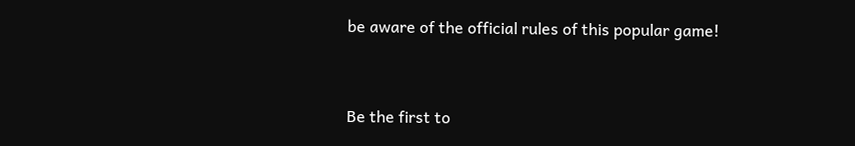be aware of the official rules of this popular game!


Be the first to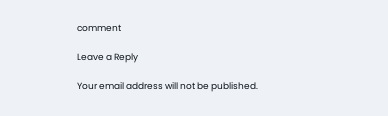comment

Leave a Reply

Your email address will not be published.